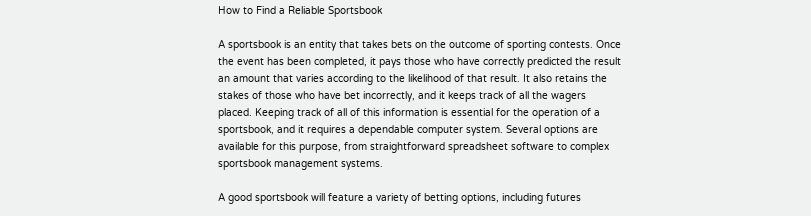How to Find a Reliable Sportsbook

A sportsbook is an entity that takes bets on the outcome of sporting contests. Once the event has been completed, it pays those who have correctly predicted the result an amount that varies according to the likelihood of that result. It also retains the stakes of those who have bet incorrectly, and it keeps track of all the wagers placed. Keeping track of all of this information is essential for the operation of a sportsbook, and it requires a dependable computer system. Several options are available for this purpose, from straightforward spreadsheet software to complex sportsbook management systems.

A good sportsbook will feature a variety of betting options, including futures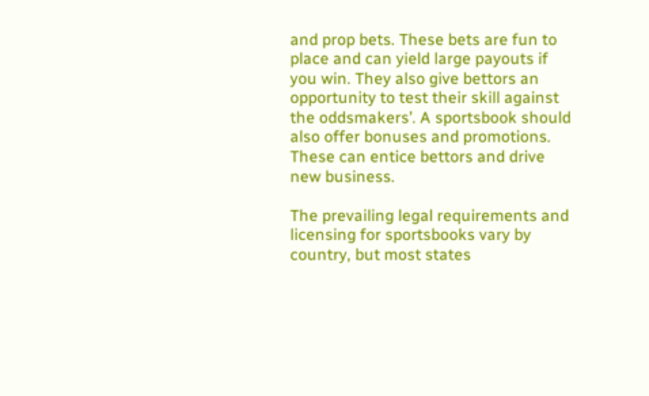and prop bets. These bets are fun to place and can yield large payouts if you win. They also give bettors an opportunity to test their skill against the oddsmakers’. A sportsbook should also offer bonuses and promotions. These can entice bettors and drive new business.

The prevailing legal requirements and licensing for sportsbooks vary by country, but most states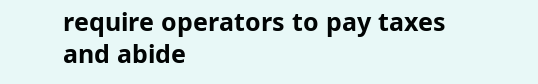require operators to pay taxes and abide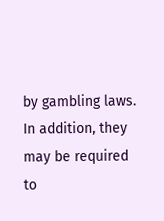by gambling laws. In addition, they may be required to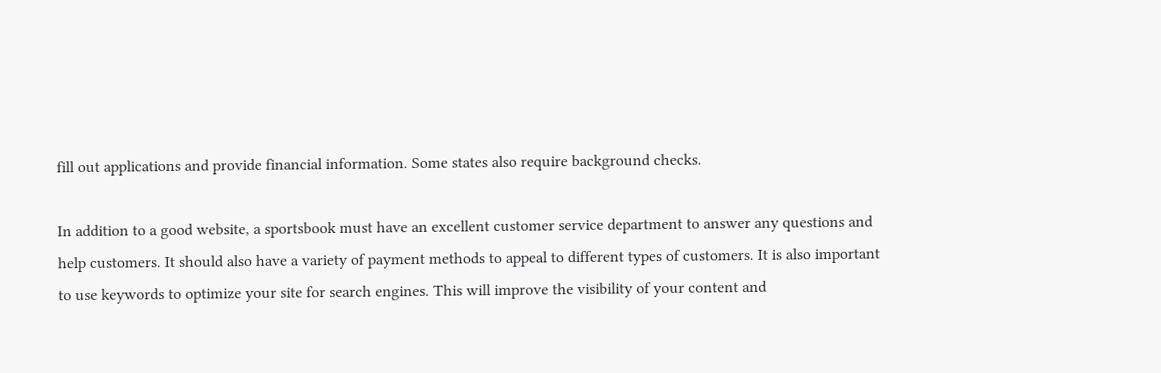fill out applications and provide financial information. Some states also require background checks.

In addition to a good website, a sportsbook must have an excellent customer service department to answer any questions and help customers. It should also have a variety of payment methods to appeal to different types of customers. It is also important to use keywords to optimize your site for search engines. This will improve the visibility of your content and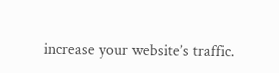increase your website’s traffic.